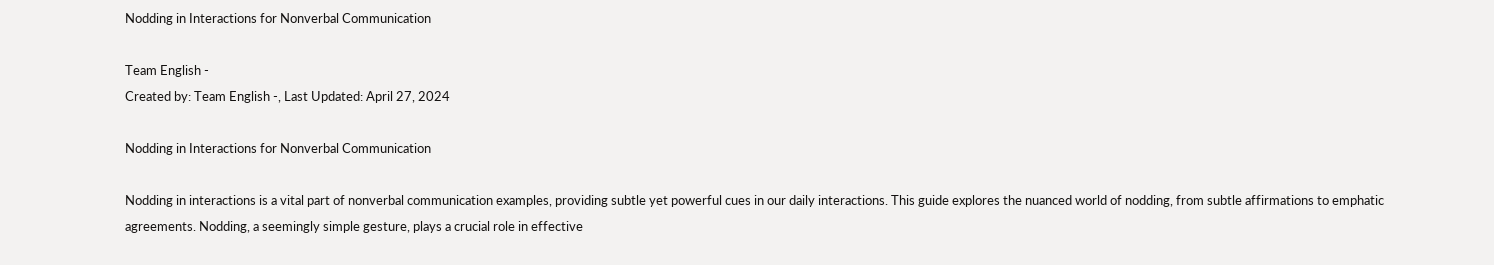Nodding in Interactions for Nonverbal Communication

Team English -
Created by: Team English -, Last Updated: April 27, 2024

Nodding in Interactions for Nonverbal Communication

Nodding in interactions is a vital part of nonverbal communication examples, providing subtle yet powerful cues in our daily interactions. This guide explores the nuanced world of nodding, from subtle affirmations to emphatic agreements. Nodding, a seemingly simple gesture, plays a crucial role in effective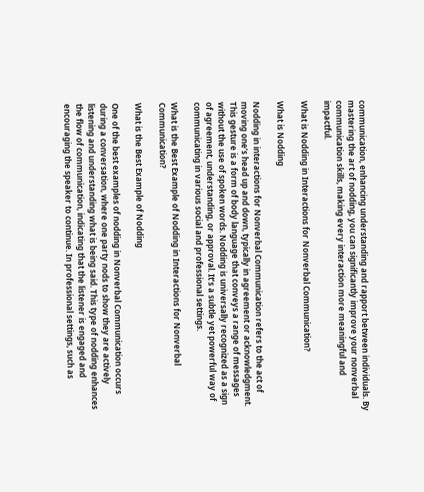communication, enhancing understanding and rapport between individuals. By mastering the art of nodding, you can significantly improve your nonverbal communication skills, making every interaction more meaningful and impactful.

What is Nodding in Interactions for Nonverbal Communication?

What is Nodding

Nodding in interactions for Nonverbal Communication refers to the act of moving one’s head up and down, typically in agreement or acknowledgment. This gesture is a form of body language that conveys a range of messages without the use of spoken words. Nodding is universally recognized as a sign of agreement, understanding, or approval. It’s a subtle yet powerful way of communicating in various social and professional settings.

What is the Best Example of Nodding in Interactions for Nonverbal Communication?

What is the Best Example of Nodding

One of the best examples of nodding in Nonverbal Communication occurs during a conversation, where one party nods to show they are actively listening and understanding what is being said. This type of nodding enhances the flow of communication, indicating that the listener is engaged and encouraging the speaker to continue. In professional settings, such as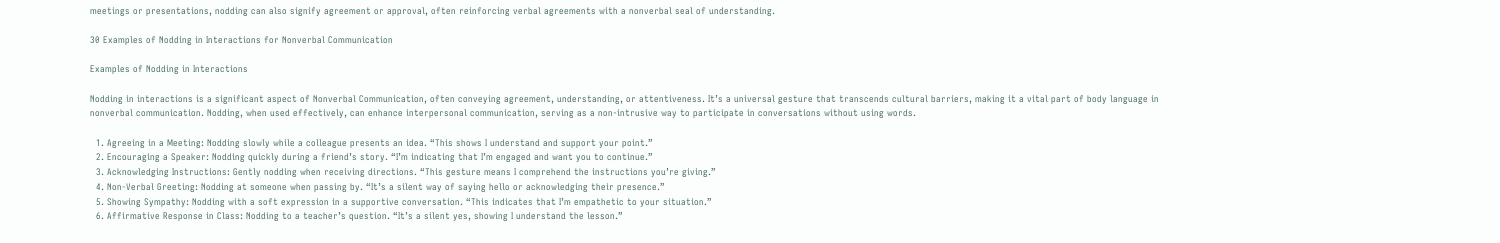meetings or presentations, nodding can also signify agreement or approval, often reinforcing verbal agreements with a nonverbal seal of understanding.

30 Examples of Nodding in Interactions for Nonverbal Communication

Examples of Nodding in Interactions

Nodding in interactions is a significant aspect of Nonverbal Communication, often conveying agreement, understanding, or attentiveness. It’s a universal gesture that transcends cultural barriers, making it a vital part of body language in nonverbal communication. Nodding, when used effectively, can enhance interpersonal communication, serving as a non-intrusive way to participate in conversations without using words.

  1. Agreeing in a Meeting: Nodding slowly while a colleague presents an idea. “This shows I understand and support your point.”
  2. Encouraging a Speaker: Nodding quickly during a friend’s story. “I’m indicating that I’m engaged and want you to continue.”
  3. Acknowledging Instructions: Gently nodding when receiving directions. “This gesture means I comprehend the instructions you’re giving.”
  4. Non-Verbal Greeting: Nodding at someone when passing by. “It’s a silent way of saying hello or acknowledging their presence.”
  5. Showing Sympathy: Nodding with a soft expression in a supportive conversation. “This indicates that I’m empathetic to your situation.”
  6. Affirmative Response in Class: Nodding to a teacher’s question. “It’s a silent yes, showing I understand the lesson.”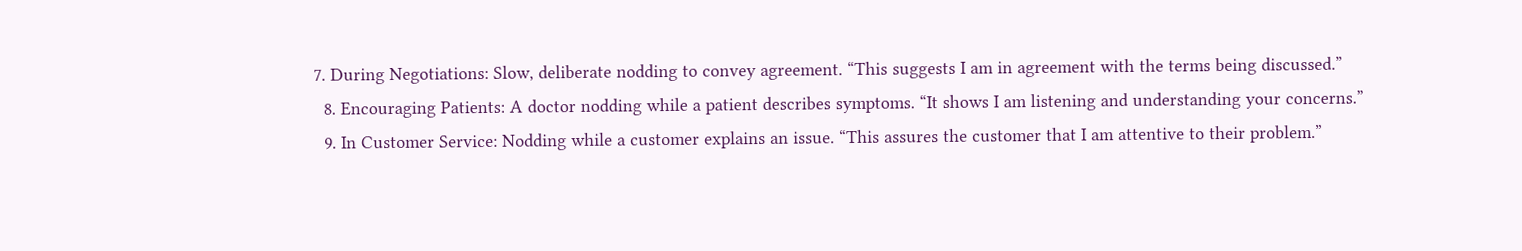7. During Negotiations: Slow, deliberate nodding to convey agreement. “This suggests I am in agreement with the terms being discussed.”
  8. Encouraging Patients: A doctor nodding while a patient describes symptoms. “It shows I am listening and understanding your concerns.”
  9. In Customer Service: Nodding while a customer explains an issue. “This assures the customer that I am attentive to their problem.”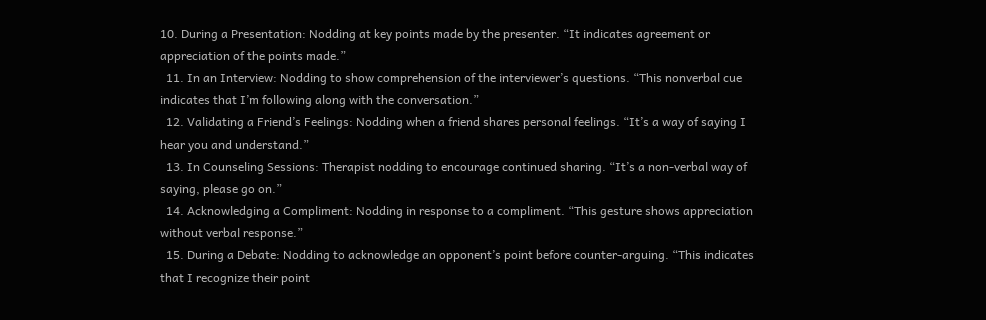10. During a Presentation: Nodding at key points made by the presenter. “It indicates agreement or appreciation of the points made.”
  11. In an Interview: Nodding to show comprehension of the interviewer’s questions. “This nonverbal cue indicates that I’m following along with the conversation.”
  12. Validating a Friend’s Feelings: Nodding when a friend shares personal feelings. “It’s a way of saying I hear you and understand.”
  13. In Counseling Sessions: Therapist nodding to encourage continued sharing. “It’s a non-verbal way of saying, please go on.”
  14. Acknowledging a Compliment: Nodding in response to a compliment. “This gesture shows appreciation without verbal response.”
  15. During a Debate: Nodding to acknowledge an opponent’s point before counter-arguing. “This indicates that I recognize their point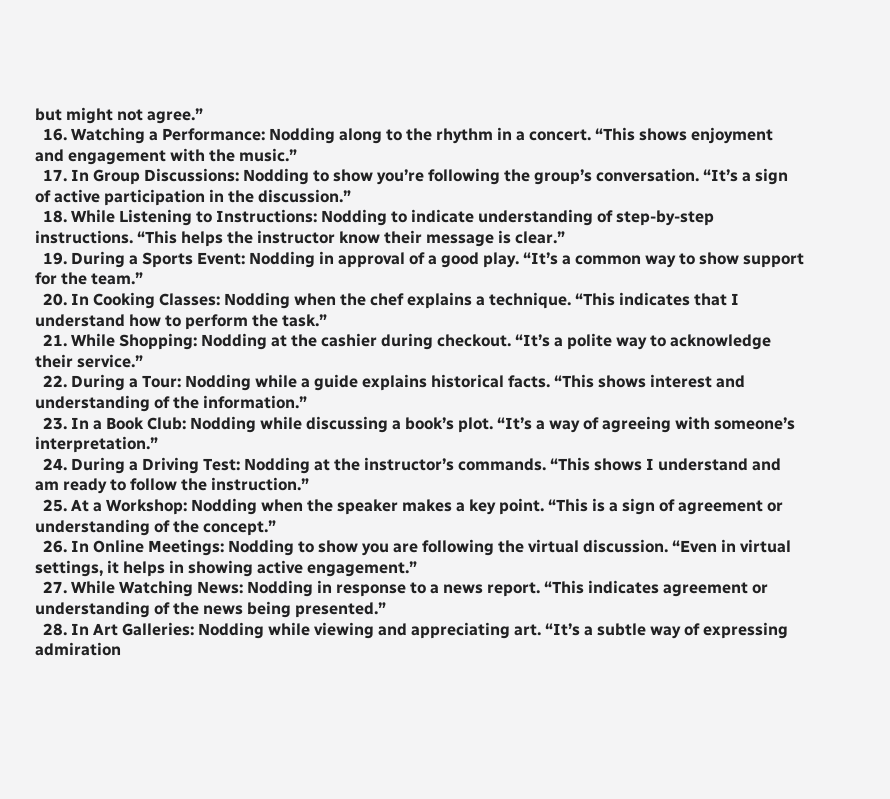but might not agree.”
  16. Watching a Performance: Nodding along to the rhythm in a concert. “This shows enjoyment and engagement with the music.”
  17. In Group Discussions: Nodding to show you’re following the group’s conversation. “It’s a sign of active participation in the discussion.”
  18. While Listening to Instructions: Nodding to indicate understanding of step-by-step instructions. “This helps the instructor know their message is clear.”
  19. During a Sports Event: Nodding in approval of a good play. “It’s a common way to show support for the team.”
  20. In Cooking Classes: Nodding when the chef explains a technique. “This indicates that I understand how to perform the task.”
  21. While Shopping: Nodding at the cashier during checkout. “It’s a polite way to acknowledge their service.”
  22. During a Tour: Nodding while a guide explains historical facts. “This shows interest and understanding of the information.”
  23. In a Book Club: Nodding while discussing a book’s plot. “It’s a way of agreeing with someone’s interpretation.”
  24. During a Driving Test: Nodding at the instructor’s commands. “This shows I understand and am ready to follow the instruction.”
  25. At a Workshop: Nodding when the speaker makes a key point. “This is a sign of agreement or understanding of the concept.”
  26. In Online Meetings: Nodding to show you are following the virtual discussion. “Even in virtual settings, it helps in showing active engagement.”
  27. While Watching News: Nodding in response to a news report. “This indicates agreement or understanding of the news being presented.”
  28. In Art Galleries: Nodding while viewing and appreciating art. “It’s a subtle way of expressing admiration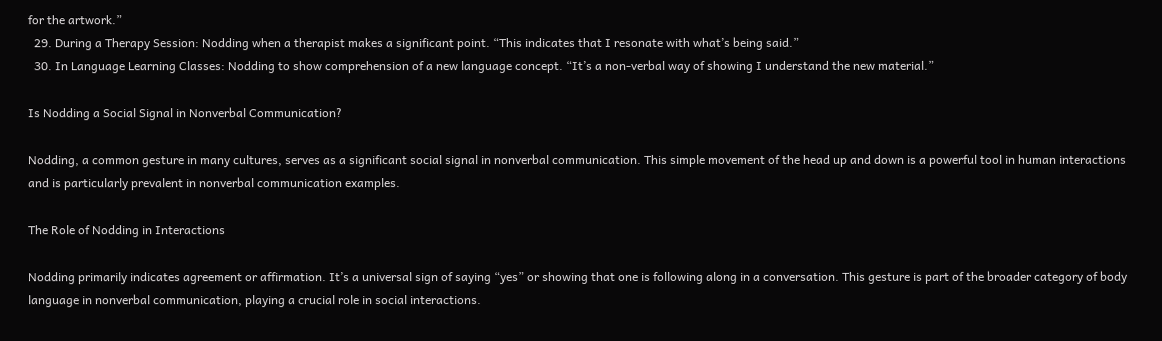for the artwork.”
  29. During a Therapy Session: Nodding when a therapist makes a significant point. “This indicates that I resonate with what’s being said.”
  30. In Language Learning Classes: Nodding to show comprehension of a new language concept. “It’s a non-verbal way of showing I understand the new material.”

Is Nodding a Social Signal in Nonverbal Communication?

Nodding, a common gesture in many cultures, serves as a significant social signal in nonverbal communication. This simple movement of the head up and down is a powerful tool in human interactions and is particularly prevalent in nonverbal communication examples.

The Role of Nodding in Interactions

Nodding primarily indicates agreement or affirmation. It’s a universal sign of saying “yes” or showing that one is following along in a conversation. This gesture is part of the broader category of body language in nonverbal communication, playing a crucial role in social interactions.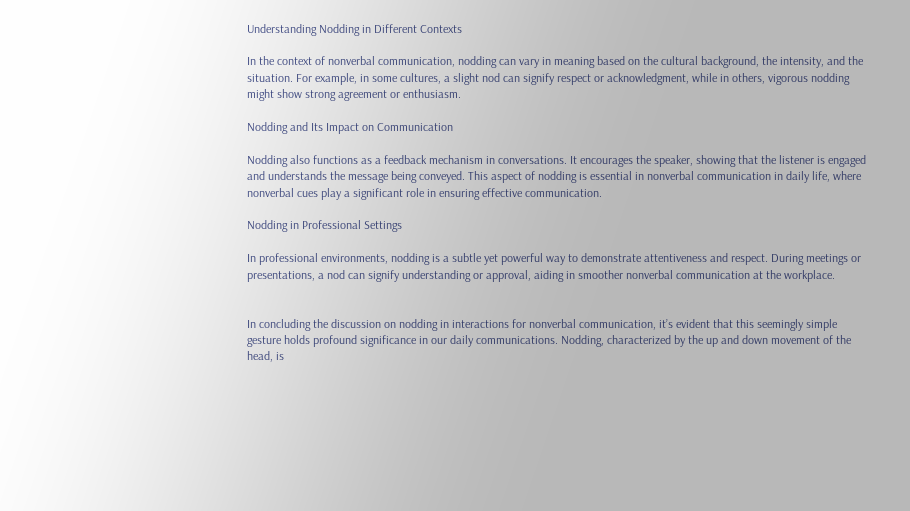Understanding Nodding in Different Contexts

In the context of nonverbal communication, nodding can vary in meaning based on the cultural background, the intensity, and the situation. For example, in some cultures, a slight nod can signify respect or acknowledgment, while in others, vigorous nodding might show strong agreement or enthusiasm.

Nodding and Its Impact on Communication

Nodding also functions as a feedback mechanism in conversations. It encourages the speaker, showing that the listener is engaged and understands the message being conveyed. This aspect of nodding is essential in nonverbal communication in daily life, where nonverbal cues play a significant role in ensuring effective communication.

Nodding in Professional Settings

In professional environments, nodding is a subtle yet powerful way to demonstrate attentiveness and respect. During meetings or presentations, a nod can signify understanding or approval, aiding in smoother nonverbal communication at the workplace.


In concluding the discussion on nodding in interactions for nonverbal communication, it’s evident that this seemingly simple gesture holds profound significance in our daily communications. Nodding, characterized by the up and down movement of the head, is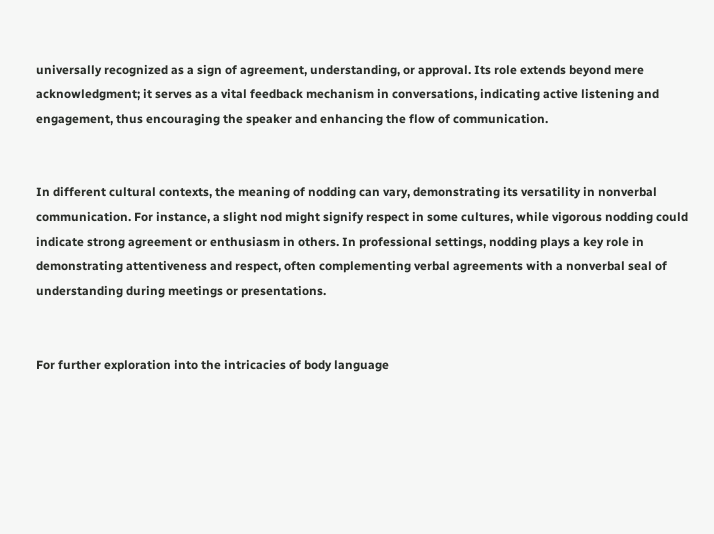universally recognized as a sign of agreement, understanding, or approval. Its role extends beyond mere acknowledgment; it serves as a vital feedback mechanism in conversations, indicating active listening and engagement, thus encouraging the speaker and enhancing the flow of communication.


In different cultural contexts, the meaning of nodding can vary, demonstrating its versatility in nonverbal communication. For instance, a slight nod might signify respect in some cultures, while vigorous nodding could indicate strong agreement or enthusiasm in others. In professional settings, nodding plays a key role in demonstrating attentiveness and respect, often complementing verbal agreements with a nonverbal seal of understanding during meetings or presentations.


For further exploration into the intricacies of body language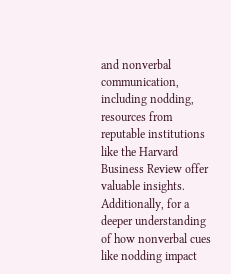and nonverbal communication, including nodding, resources from reputable institutions like the Harvard Business Review offer valuable insights. Additionally, for a deeper understanding of how nonverbal cues like nodding impact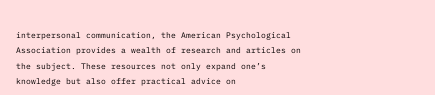interpersonal communication, the American Psychological Association provides a wealth of research and articles on the subject. These resources not only expand one’s knowledge but also offer practical advice on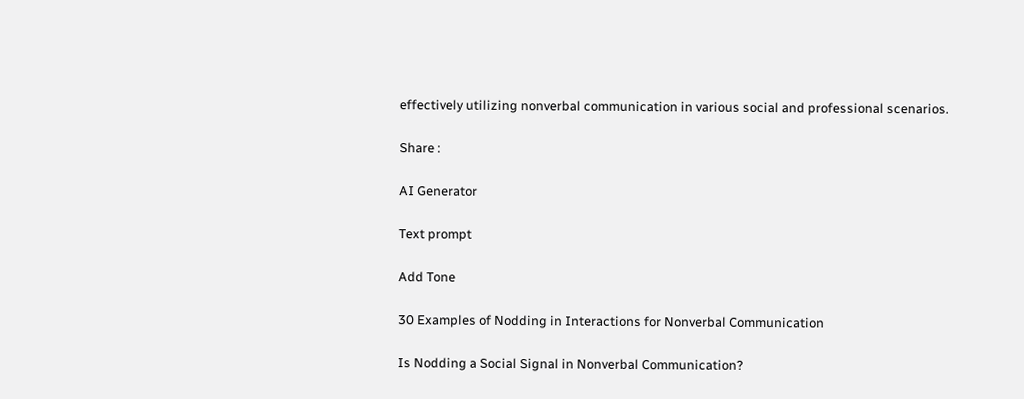effectively utilizing nonverbal communication in various social and professional scenarios.

Share :

AI Generator

Text prompt

Add Tone

30 Examples of Nodding in Interactions for Nonverbal Communication

Is Nodding a Social Signal in Nonverbal Communication?